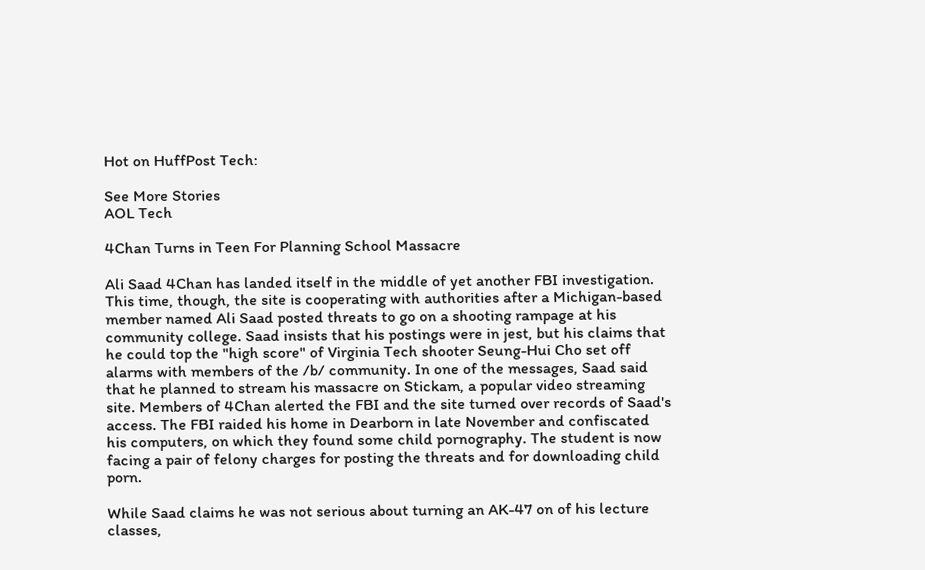Hot on HuffPost Tech:

See More Stories
AOL Tech

4Chan Turns in Teen For Planning School Massacre

Ali Saad 4Chan has landed itself in the middle of yet another FBI investigation. This time, though, the site is cooperating with authorities after a Michigan-based member named Ali Saad posted threats to go on a shooting rampage at his community college. Saad insists that his postings were in jest, but his claims that he could top the "high score" of Virginia Tech shooter Seung-Hui Cho set off alarms with members of the /b/ community. In one of the messages, Saad said that he planned to stream his massacre on Stickam, a popular video streaming site. Members of 4Chan alerted the FBI and the site turned over records of Saad's access. The FBI raided his home in Dearborn in late November and confiscated his computers, on which they found some child pornography. The student is now facing a pair of felony charges for posting the threats and for downloading child porn.

While Saad claims he was not serious about turning an AK-47 on of his lecture classes,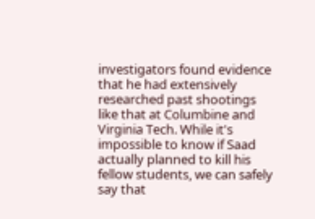investigators found evidence that he had extensively researched past shootings like that at Columbine and Virginia Tech. While it's impossible to know if Saad actually planned to kill his fellow students, we can safely say that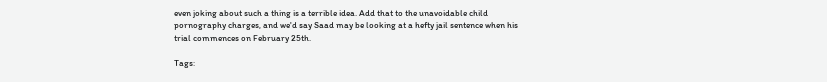even joking about such a thing is a terrible idea. Add that to the unavoidable child pornography charges, and we'd say Saad may be looking at a hefty jail sentence when his trial commences on February 25th.

Tags: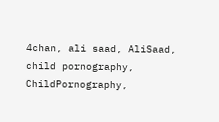4chan, ali saad, AliSaad, child pornography, ChildPornography,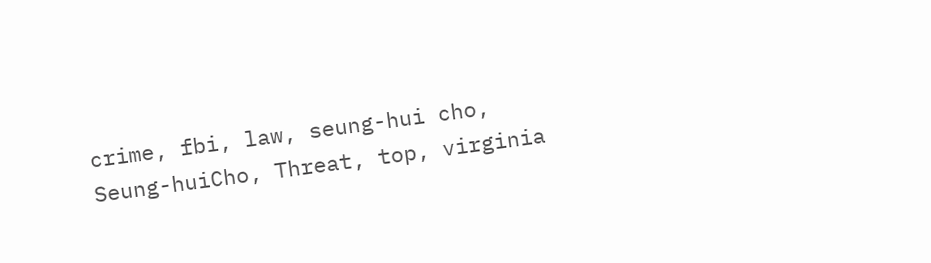crime, fbi, law, seung-hui cho, Seung-huiCho, Threat, top, virginia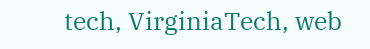tech, VirginiaTech, web